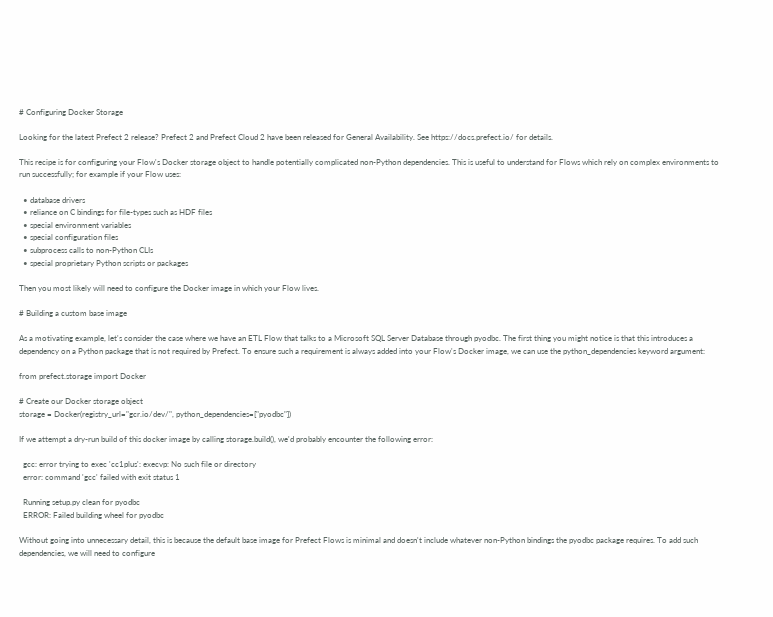# Configuring Docker Storage

Looking for the latest Prefect 2 release? Prefect 2 and Prefect Cloud 2 have been released for General Availability. See https://docs.prefect.io/ for details.

This recipe is for configuring your Flow's Docker storage object to handle potentially complicated non-Python dependencies. This is useful to understand for Flows which rely on complex environments to run successfully; for example if your Flow uses:

  • database drivers
  • reliance on C bindings for file-types such as HDF files
  • special environment variables
  • special configuration files
  • subprocess calls to non-Python CLIs
  • special proprietary Python scripts or packages

Then you most likely will need to configure the Docker image in which your Flow lives.

# Building a custom base image

As a motivating example, let's consider the case where we have an ETL Flow that talks to a Microsoft SQL Server Database through pyodbc. The first thing you might notice is that this introduces a dependency on a Python package that is not required by Prefect. To ensure such a requirement is always added into your Flow's Docker image, we can use the python_dependencies keyword argument:

from prefect.storage import Docker

# Create our Docker storage object
storage = Docker(registry_url="gcr.io/dev/", python_dependencies=["pyodbc"])

If we attempt a dry-run build of this docker image by calling storage.build(), we'd probably encounter the following error:

  gcc: error trying to exec 'cc1plus': execvp: No such file or directory
  error: command 'gcc' failed with exit status 1

  Running setup.py clean for pyodbc
  ERROR: Failed building wheel for pyodbc

Without going into unnecessary detail, this is because the default base image for Prefect Flows is minimal and doesn't include whatever non-Python bindings the pyodbc package requires. To add such dependencies, we will need to configure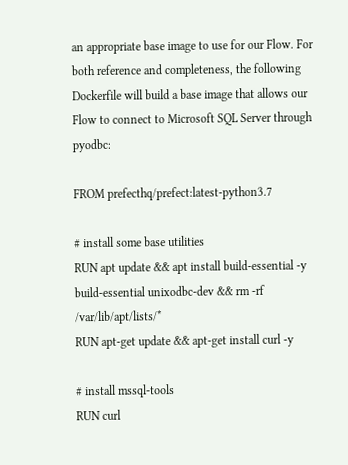an appropriate base image to use for our Flow. For both reference and completeness, the following Dockerfile will build a base image that allows our Flow to connect to Microsoft SQL Server through pyodbc:

FROM prefecthq/prefect:latest-python3.7

# install some base utilities
RUN apt update && apt install build-essential -y build-essential unixodbc-dev && rm -rf /var/lib/apt/lists/*
RUN apt-get update && apt-get install curl -y

# install mssql-tools
RUN curl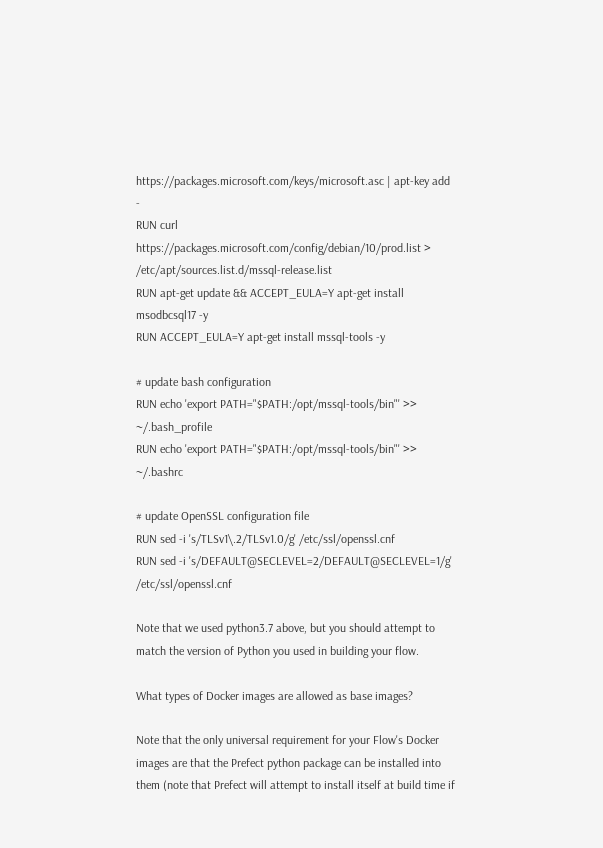https://packages.microsoft.com/keys/microsoft.asc | apt-key add -
RUN curl https://packages.microsoft.com/config/debian/10/prod.list > /etc/apt/sources.list.d/mssql-release.list
RUN apt-get update && ACCEPT_EULA=Y apt-get install msodbcsql17 -y
RUN ACCEPT_EULA=Y apt-get install mssql-tools -y

# update bash configuration
RUN echo 'export PATH="$PATH:/opt/mssql-tools/bin"' >> ~/.bash_profile
RUN echo 'export PATH="$PATH:/opt/mssql-tools/bin"' >> ~/.bashrc

# update OpenSSL configuration file
RUN sed -i 's/TLSv1\.2/TLSv1.0/g' /etc/ssl/openssl.cnf
RUN sed -i 's/DEFAULT@SECLEVEL=2/DEFAULT@SECLEVEL=1/g' /etc/ssl/openssl.cnf

Note that we used python3.7 above, but you should attempt to match the version of Python you used in building your flow.

What types of Docker images are allowed as base images?

Note that the only universal requirement for your Flow's Docker images are that the Prefect python package can be installed into them (note that Prefect will attempt to install itself at build time if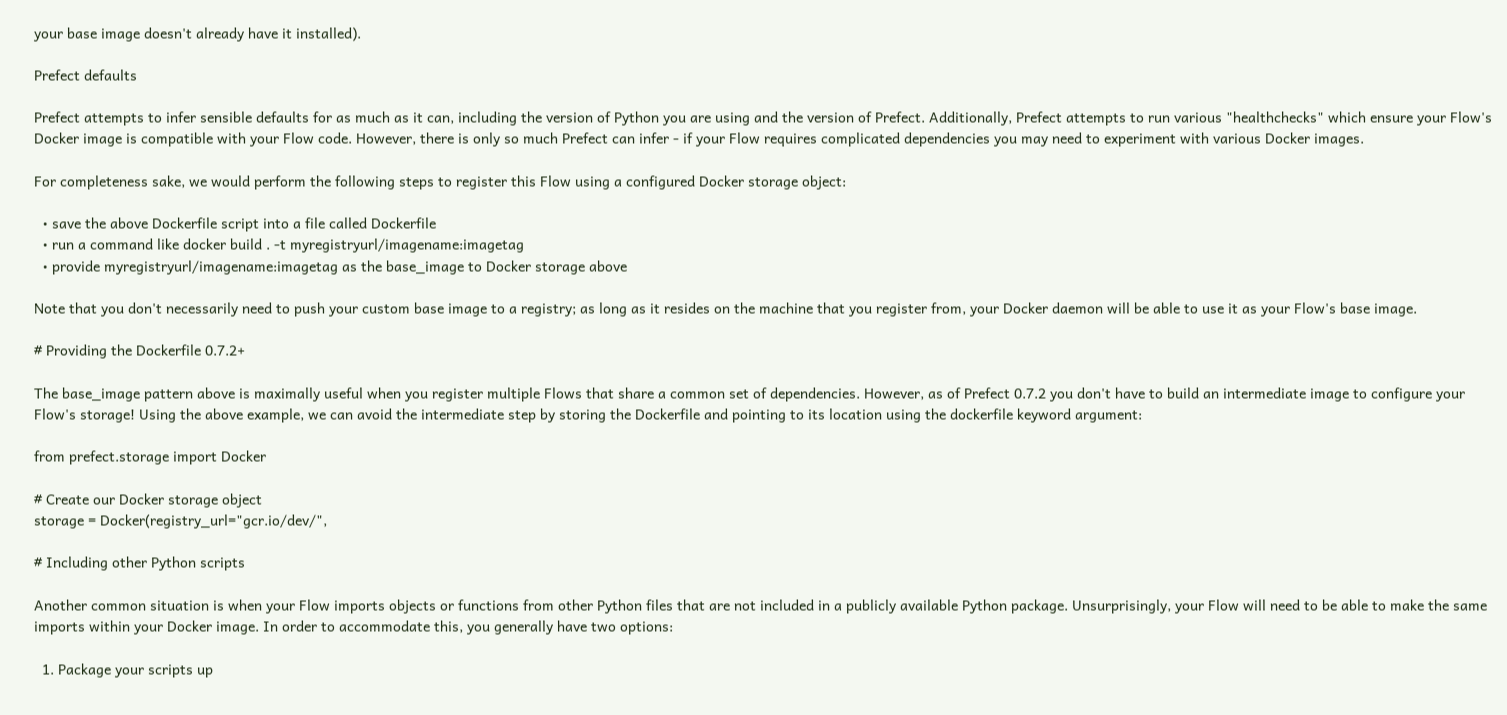your base image doesn't already have it installed).

Prefect defaults

Prefect attempts to infer sensible defaults for as much as it can, including the version of Python you are using and the version of Prefect. Additionally, Prefect attempts to run various "healthchecks" which ensure your Flow's Docker image is compatible with your Flow code. However, there is only so much Prefect can infer - if your Flow requires complicated dependencies you may need to experiment with various Docker images.

For completeness sake, we would perform the following steps to register this Flow using a configured Docker storage object:

  • save the above Dockerfile script into a file called Dockerfile
  • run a command like docker build . -t myregistryurl/imagename:imagetag
  • provide myregistryurl/imagename:imagetag as the base_image to Docker storage above

Note that you don't necessarily need to push your custom base image to a registry; as long as it resides on the machine that you register from, your Docker daemon will be able to use it as your Flow's base image.

# Providing the Dockerfile 0.7.2+

The base_image pattern above is maximally useful when you register multiple Flows that share a common set of dependencies. However, as of Prefect 0.7.2 you don't have to build an intermediate image to configure your Flow's storage! Using the above example, we can avoid the intermediate step by storing the Dockerfile and pointing to its location using the dockerfile keyword argument:

from prefect.storage import Docker

# Create our Docker storage object
storage = Docker(registry_url="gcr.io/dev/",

# Including other Python scripts

Another common situation is when your Flow imports objects or functions from other Python files that are not included in a publicly available Python package. Unsurprisingly, your Flow will need to be able to make the same imports within your Docker image. In order to accommodate this, you generally have two options:

  1. Package your scripts up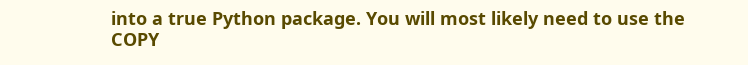into a true Python package. You will most likely need to use the COPY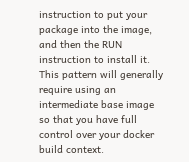instruction to put your package into the image, and then the RUN instruction to install it. This pattern will generally require using an intermediate base image so that you have full control over your docker build context.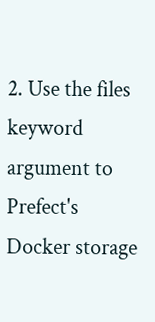2. Use the files keyword argument to Prefect's Docker storage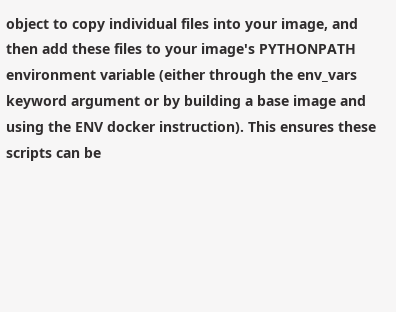object to copy individual files into your image, and then add these files to your image's PYTHONPATH environment variable (either through the env_vars keyword argument or by building a base image and using the ENV docker instruction). This ensures these scripts can be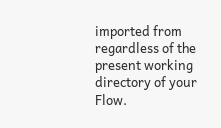imported from regardless of the present working directory of your Flow.